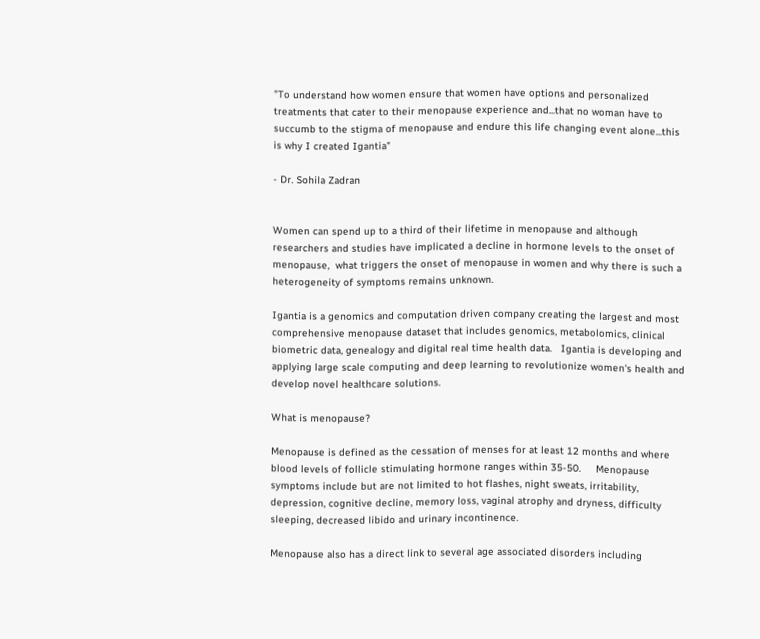"To understand how women ensure that women have options and personalized treatments that cater to their menopause experience and...that no woman have to succumb to the stigma of menopause and endure this life changing event alone...this is why I created Igantia"

- Dr. Sohila Zadran


Women can spend up to a third of their lifetime in menopause and although researchers and studies have implicated a decline in hormone levels to the onset of menopause,  what triggers the onset of menopause in women and why there is such a heterogeneity of symptoms remains unknown.

Igantia is a genomics and computation driven company creating the largest and most comprehensive menopause dataset that includes genomics, metabolomics, clinical biometric data, genealogy and digital real time health data.   Igantia is developing and applying large scale computing and deep learning to revolutionize women's health and develop novel healthcare solutions.

What is menopause?

Menopause is defined as the cessation of menses for at least 12 months and where blood levels of follicle stimulating hormone ranges within 35-50.     Menopause symptoms include but are not limited to hot flashes, night sweats, irritability, depression, cognitive decline, memory loss, vaginal atrophy and dryness, difficulty sleeping, decreased libido and urinary incontinence.

Menopause also has a direct link to several age associated disorders including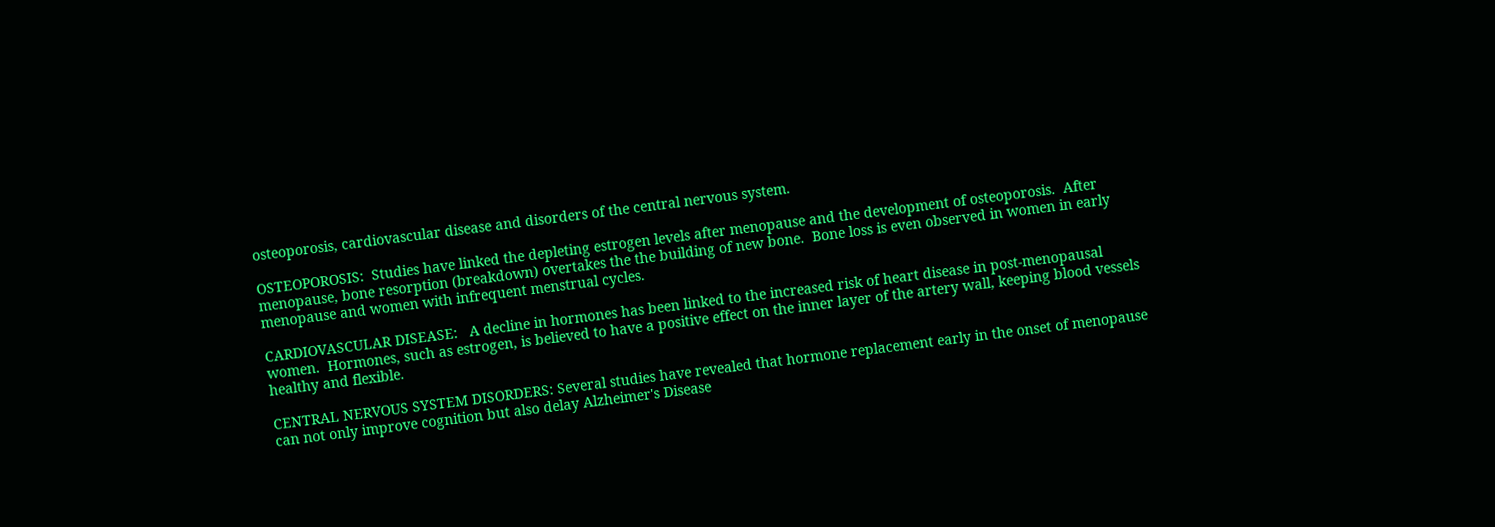osteoporosis, cardiovascular disease and disorders of the central nervous system.

OSTEOPOROSIS:  Studies have linked the depleting estrogen levels after menopause and the development of osteoporosis.  After menopause, bone resorption (breakdown) overtakes the the building of new bone.  Bone loss is even observed in women in early menopause and women with infrequent menstrual cycles.

CARDIOVASCULAR DISEASE:   A decline in hormones has been linked to the increased risk of heart disease in post-menopausal women.  Hormones, such as estrogen, is believed to have a positive effect on the inner layer of the artery wall, keeping blood vessels healthy and flexible.

CENTRAL NERVOUS SYSTEM DISORDERS: Several studies have revealed that hormone replacement early in the onset of menopause can not only improve cognition but also delay Alzheimer's Disease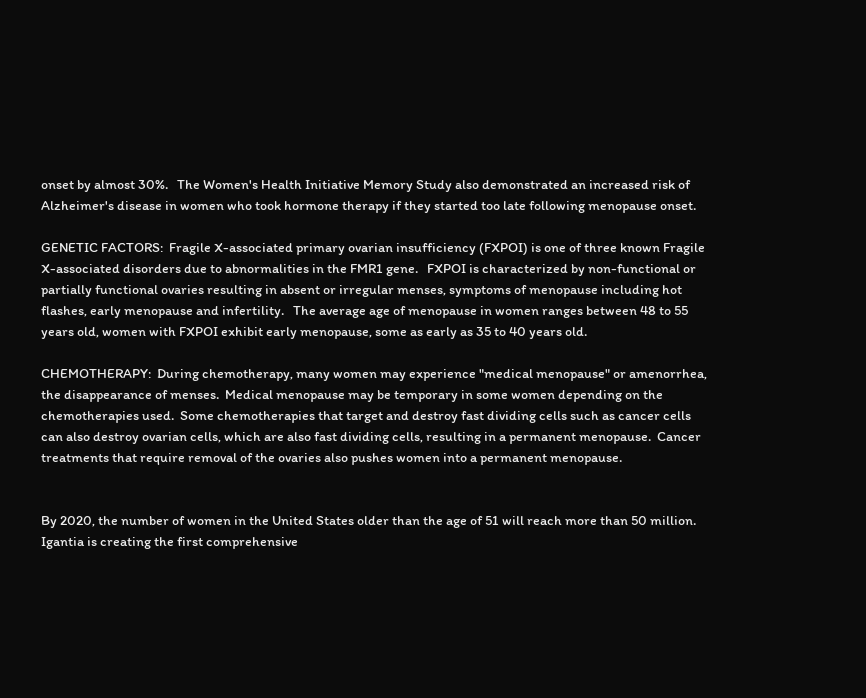onset by almost 30%.   The Women's Health Initiative Memory Study also demonstrated an increased risk of Alzheimer's disease in women who took hormone therapy if they started too late following menopause onset.

GENETIC FACTORS:  Fragile X-associated primary ovarian insufficiency (FXPOI) is one of three known Fragile X-associated disorders due to abnormalities in the FMR1 gene.   FXPOI is characterized by non-functional or partially functional ovaries resulting in absent or irregular menses, symptoms of menopause including hot flashes, early menopause and infertility.   The average age of menopause in women ranges between 48 to 55 years old, women with FXPOI exhibit early menopause, some as early as 35 to 40 years old.

CHEMOTHERAPY:  During chemotherapy, many women may experience "medical menopause" or amenorrhea, the disappearance of menses.  Medical menopause may be temporary in some women depending on the chemotherapies used.  Some chemotherapies that target and destroy fast dividing cells such as cancer cells can also destroy ovarian cells, which are also fast dividing cells, resulting in a permanent menopause.  Cancer treatments that require removal of the ovaries also pushes women into a permanent menopause.


By 2020, the number of women in the United States older than the age of 51 will reach more than 50 million.   Igantia is creating the first comprehensive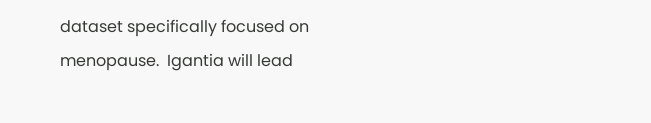dataset specifically focused on menopause.  Igantia will lead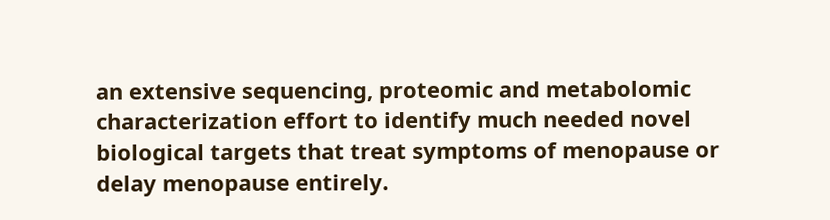an extensive sequencing, proteomic and metabolomic characterization effort to identify much needed novel biological targets that treat symptoms of menopause or delay menopause entirely.